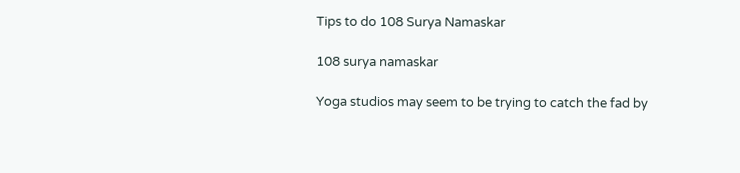Tips to do 108 Surya Namaskar

108 surya namaskar

Yoga studios may seem to be trying to catch the fad by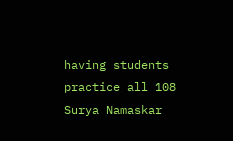having students practice all 108 Surya Namaskar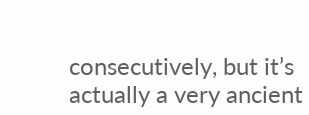consecutively, but it’s actually a very ancient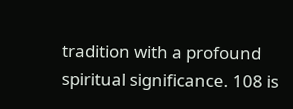tradition with a profound spiritual significance. 108 is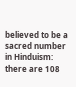believed to be a sacred number in Hinduism: there are 108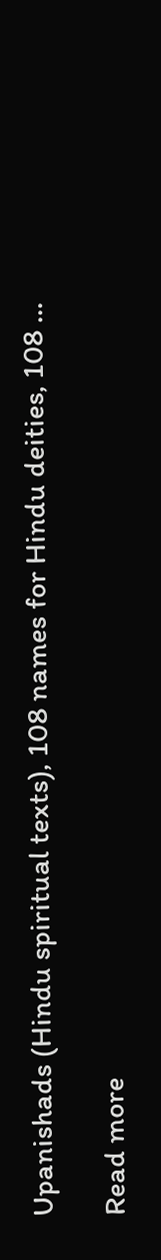Upanishads (Hindu spiritual texts), 108 names for Hindu deities, 108 …

Read more